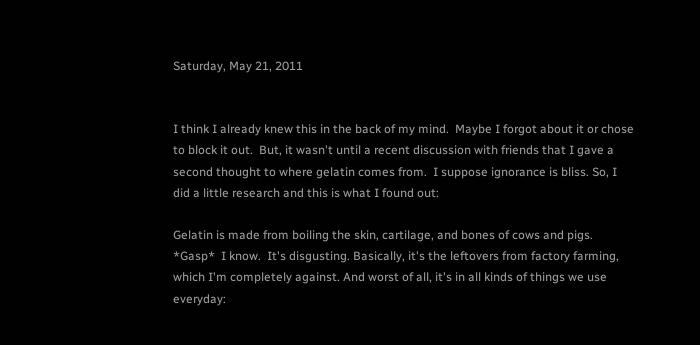Saturday, May 21, 2011


I think I already knew this in the back of my mind.  Maybe I forgot about it or chose to block it out.  But, it wasn't until a recent discussion with friends that I gave a second thought to where gelatin comes from.  I suppose ignorance is bliss. So, I did a little research and this is what I found out:

Gelatin is made from boiling the skin, cartilage, and bones of cows and pigs.  *Gasp*  I know.  It's disgusting. Basically, it's the leftovers from factory farming, which I'm completely against. And worst of all, it's in all kinds of things we use everyday: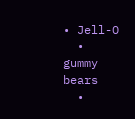• Jell-O
  • gummy bears
  •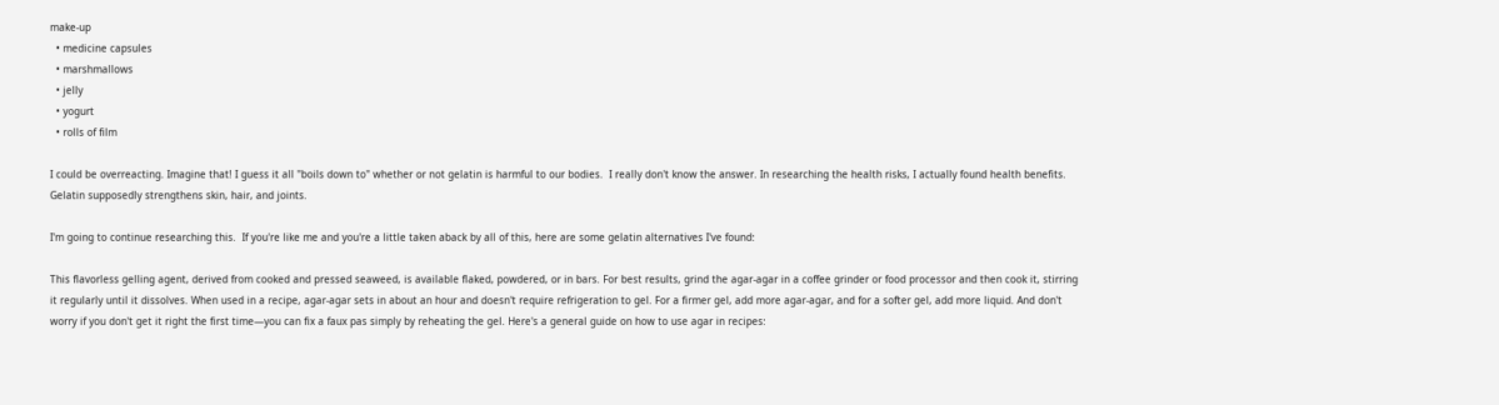make-up
  • medicine capsules
  • marshmallows
  • jelly
  • yogurt
  • rolls of film

I could be overreacting. Imagine that! I guess it all "boils down to" whether or not gelatin is harmful to our bodies.  I really don't know the answer. In researching the health risks, I actually found health benefits.  Gelatin supposedly strengthens skin, hair, and joints.

I'm going to continue researching this.  If you're like me and you're a little taken aback by all of this, here are some gelatin alternatives I've found:

This flavorless gelling agent, derived from cooked and pressed seaweed, is available flaked, powdered, or in bars. For best results, grind the agar-agar in a coffee grinder or food processor and then cook it, stirring it regularly until it dissolves. When used in a recipe, agar-agar sets in about an hour and doesn't require refrigeration to gel. For a firmer gel, add more agar-agar, and for a softer gel, add more liquid. And don't worry if you don't get it right the first time—you can fix a faux pas simply by reheating the gel. Here's a general guide on how to use agar in recipes: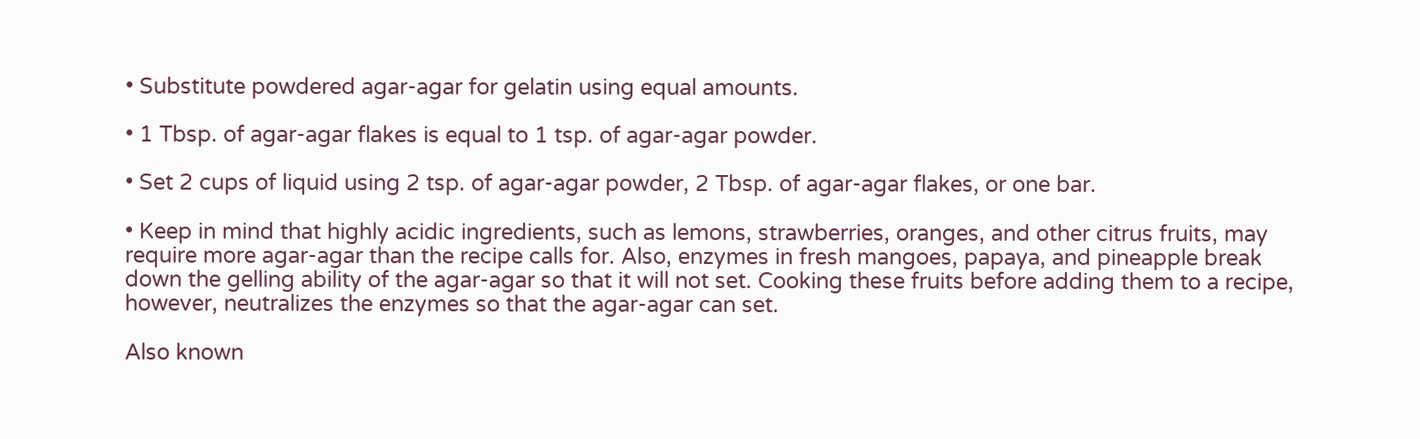• Substitute powdered agar-agar for gelatin using equal amounts.

• 1 Tbsp. of agar-agar flakes is equal to 1 tsp. of agar-agar powder.

• Set 2 cups of liquid using 2 tsp. of agar-agar powder, 2 Tbsp. of agar-agar flakes, or one bar.

• Keep in mind that highly acidic ingredients, such as lemons, strawberries, oranges, and other citrus fruits, may require more agar-agar than the recipe calls for. Also, enzymes in fresh mangoes, papaya, and pineapple break down the gelling ability of the agar-agar so that it will not set. Cooking these fruits before adding them to a recipe, however, neutralizes the enzymes so that the agar-agar can set.

Also known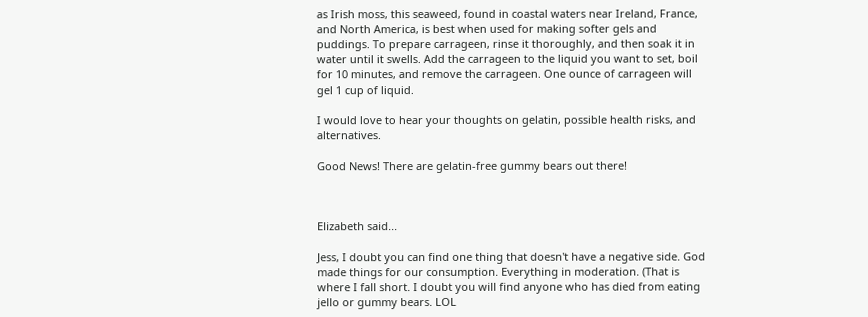as Irish moss, this seaweed, found in coastal waters near Ireland, France, and North America, is best when used for making softer gels and puddings. To prepare carrageen, rinse it thoroughly, and then soak it in water until it swells. Add the carrageen to the liquid you want to set, boil for 10 minutes, and remove the carrageen. One ounce of carrageen will gel 1 cup of liquid.

I would love to hear your thoughts on gelatin, possible health risks, and alternatives.

Good News! There are gelatin-free gummy bears out there!



Elizabeth said...

Jess, I doubt you can find one thing that doesn't have a negative side. God made things for our consumption. Everything in moderation. (That is where I fall short. I doubt you will find anyone who has died from eating jello or gummy bears. LOL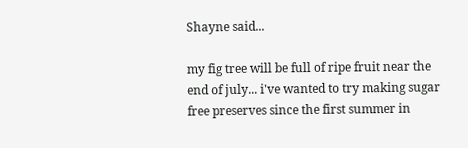Shayne said...

my fig tree will be full of ripe fruit near the end of july... i've wanted to try making sugar free preserves since the first summer in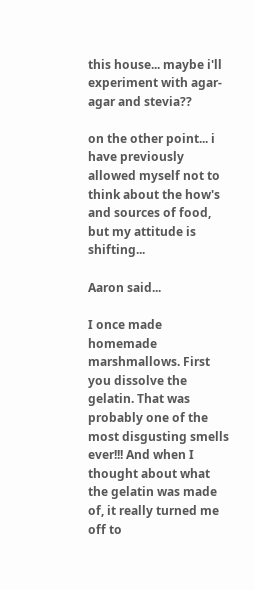this house... maybe i'll experiment with agar-agar and stevia??

on the other point... i have previously allowed myself not to think about the how's and sources of food, but my attitude is shifting...

Aaron said...

I once made homemade marshmallows. First you dissolve the gelatin. That was probably one of the most disgusting smells ever!!! And when I thought about what the gelatin was made of, it really turned me off to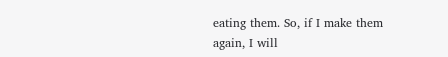eating them. So, if I make them again, I will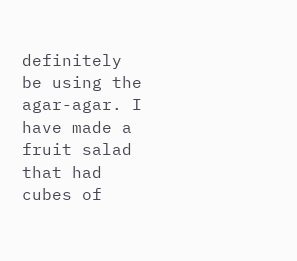definitely be using the agar-agar. I have made a fruit salad that had cubes of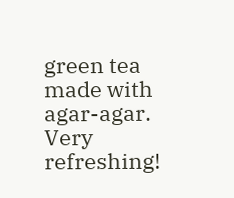green tea made with agar-agar. Very refreshing!